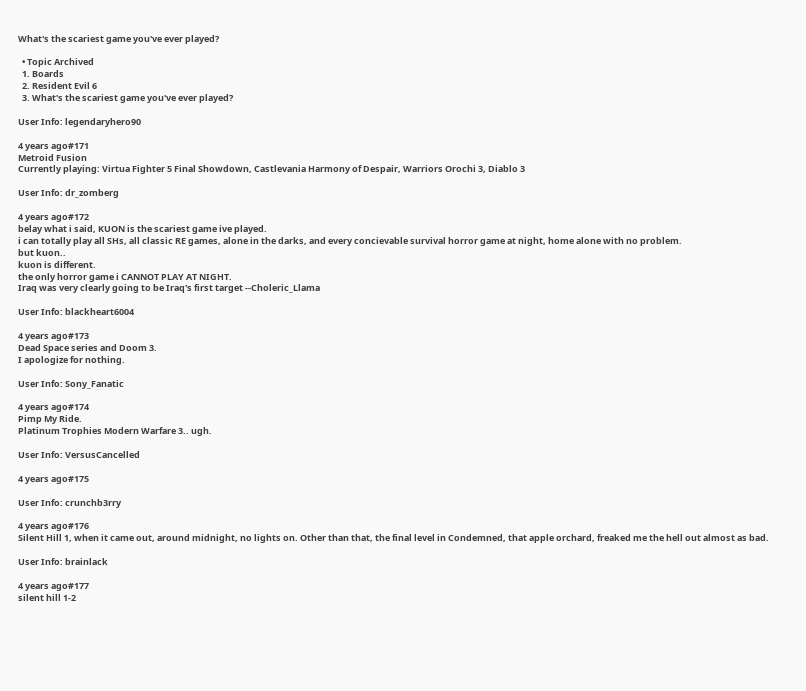What's the scariest game you've ever played?

  • Topic Archived
  1. Boards
  2. Resident Evil 6
  3. What's the scariest game you've ever played?

User Info: legendaryhero90

4 years ago#171
Metroid Fusion
Currently playing: Virtua Fighter 5 Final Showdown, Castlevania Harmony of Despair, Warriors Orochi 3, Diablo 3

User Info: dr_zomberg

4 years ago#172
belay what i said, KUON is the scariest game ive played.
i can totally play all SHs, all classic RE games, alone in the darks, and every concievable survival horror game at night, home alone with no problem.
but kuon..
kuon is different.
the only horror game i CANNOT PLAY AT NIGHT.
Iraq was very clearly going to be Iraq's first target --Choleric_Llama

User Info: blackheart6004

4 years ago#173
Dead Space series and Doom 3.
I apologize for nothing.

User Info: Sony_Fanatic

4 years ago#174
Pimp My Ride.
Platinum Trophies Modern Warfare 3.. ugh.

User Info: VersusCancelled

4 years ago#175

User Info: crunchb3rry

4 years ago#176
Silent Hill 1, when it came out, around midnight, no lights on. Other than that, the final level in Condemned, that apple orchard, freaked me the hell out almost as bad.

User Info: brainlack

4 years ago#177
silent hill 1-2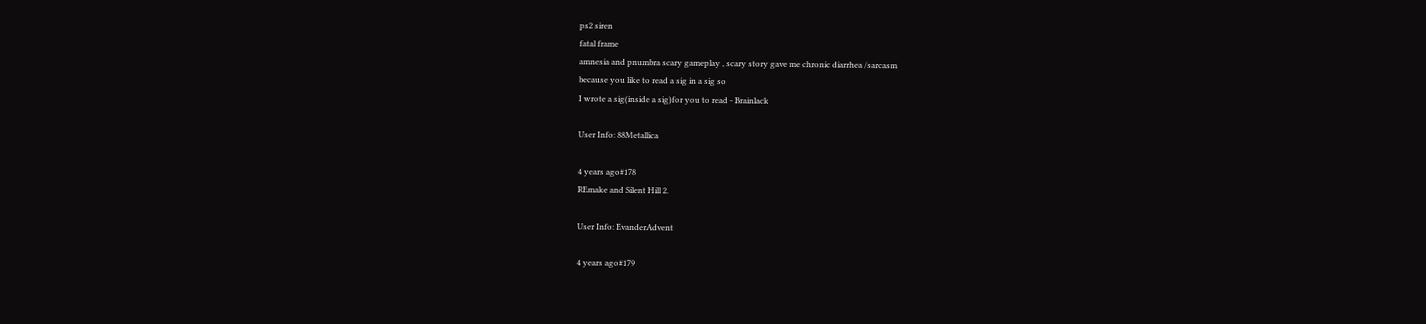ps2 siren
fatal frame
amnesia and pnumbra scary gameplay , scary story gave me chronic diarrhea /sarcasm
because you like to read a sig in a sig so
I wrote a sig(inside a sig)for you to read - Brainlack

User Info: 88Metallica

4 years ago#178
REmake and Silent Hill 2.

User Info: EvanderAdvent

4 years ago#179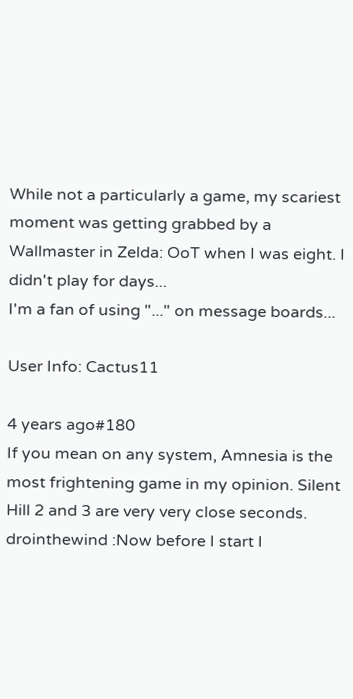While not a particularly a game, my scariest moment was getting grabbed by a Wallmaster in Zelda: OoT when I was eight. I didn't play for days...
I'm a fan of using "..." on message boards...

User Info: Cactus11

4 years ago#180
If you mean on any system, Amnesia is the most frightening game in my opinion. Silent Hill 2 and 3 are very very close seconds.
drointhewind :Now before I start I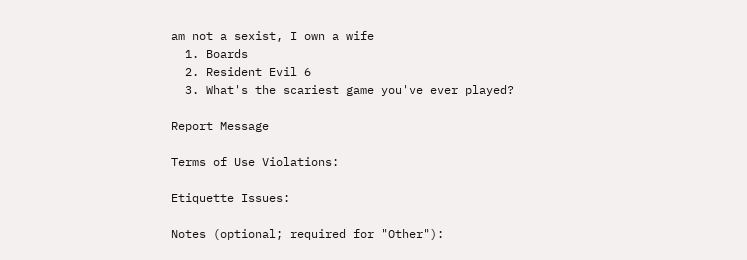am not a sexist, I own a wife
  1. Boards
  2. Resident Evil 6
  3. What's the scariest game you've ever played?

Report Message

Terms of Use Violations:

Etiquette Issues:

Notes (optional; required for "Other"):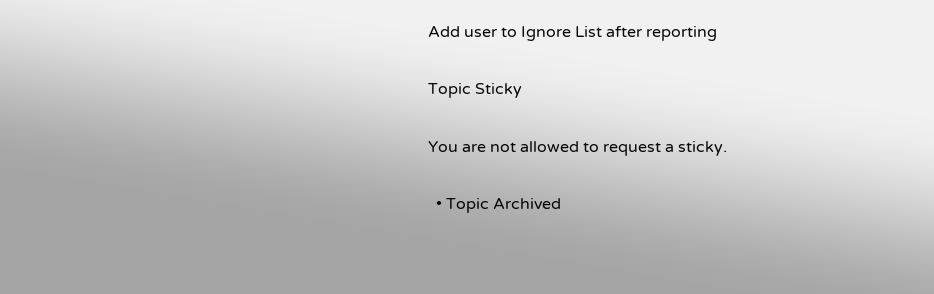Add user to Ignore List after reporting

Topic Sticky

You are not allowed to request a sticky.

  • Topic Archived